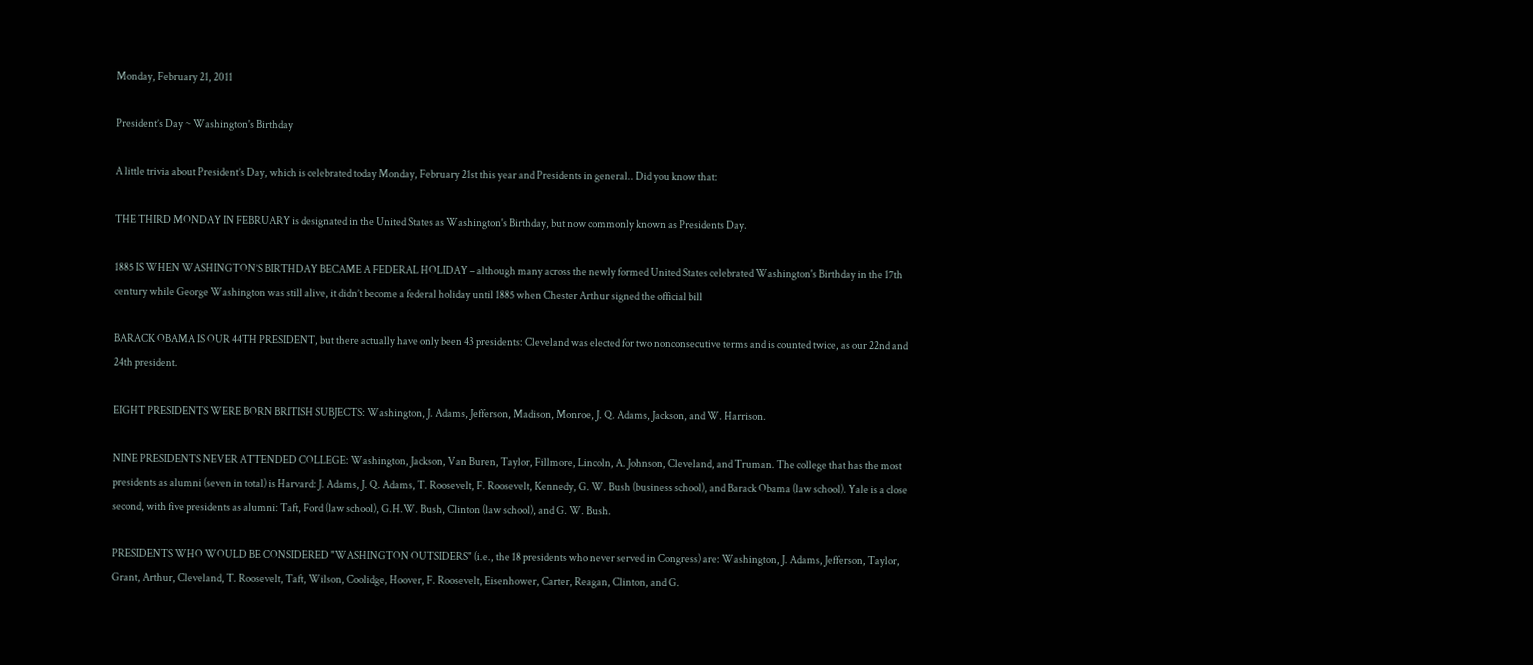Monday, February 21, 2011

President’s Day ~ Washington's Birthday

A little trivia about President’s Day, which is celebrated today Monday, February 21st this year and Presidents in general.. Did you know that:

THE THIRD MONDAY IN FEBRUARY is designated in the United States as Washington's Birthday, but now commonly known as Presidents Day.

1885 IS WHEN WASHINGTON’S BIRTHDAY BECAME A FEDERAL HOLIDAY – although many across the newly formed United States celebrated Washington's Birthday in the 17th century while George Washington was still alive, it didn’t become a federal holiday until 1885 when Chester Arthur signed the official bill

BARACK OBAMA IS OUR 44TH PRESIDENT, but there actually have only been 43 presidents: Cleveland was elected for two nonconsecutive terms and is counted twice, as our 22nd and 24th president.

EIGHT PRESIDENTS WERE BORN BRITISH SUBJECTS: Washington, J. Adams, Jefferson, Madison, Monroe, J. Q. Adams, Jackson, and W. Harrison.

NINE PRESIDENTS NEVER ATTENDED COLLEGE: Washington, Jackson, Van Buren, Taylor, Fillmore, Lincoln, A. Johnson, Cleveland, and Truman. The college that has the most presidents as alumni (seven in total) is Harvard: J. Adams, J. Q. Adams, T. Roosevelt, F. Roosevelt, Kennedy, G. W. Bush (business school), and Barack Obama (law school). Yale is a close second, with five presidents as alumni: Taft, Ford (law school), G.H.W. Bush, Clinton (law school), and G. W. Bush.

PRESIDENTS WHO WOULD BE CONSIDERED "WASHINGTON OUTSIDERS" (i.e., the 18 presidents who never served in Congress) are: Washington, J. Adams, Jefferson, Taylor, Grant, Arthur, Cleveland, T. Roosevelt, Taft, Wilson, Coolidge, Hoover, F. Roosevelt, Eisenhower, Carter, Reagan, Clinton, and G.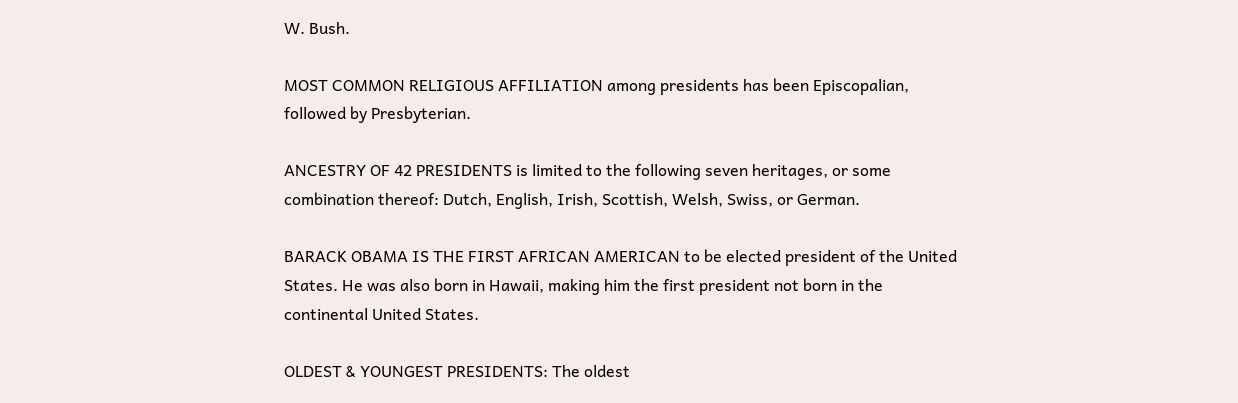W. Bush.

MOST COMMON RELIGIOUS AFFILIATION among presidents has been Episcopalian, followed by Presbyterian.

ANCESTRY OF 42 PRESIDENTS is limited to the following seven heritages, or some combination thereof: Dutch, English, Irish, Scottish, Welsh, Swiss, or German.

BARACK OBAMA IS THE FIRST AFRICAN AMERICAN to be elected president of the United States. He was also born in Hawaii, making him the first president not born in the continental United States.

OLDEST & YOUNGEST PRESIDENTS: The oldest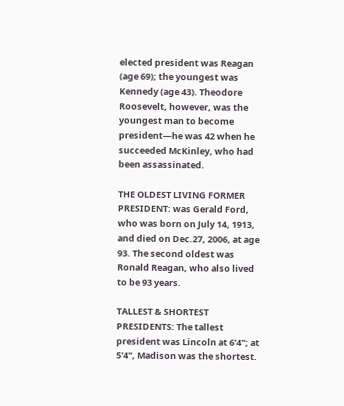elected president was Reagan (age 69); the youngest was Kennedy (age 43). Theodore Roosevelt, however, was the youngest man to become president—he was 42 when he succeeded McKinley, who had been assassinated.

THE OLDEST LIVING FORMER PRESIDENT: was Gerald Ford, who was born on July 14, 1913, and died on Dec.27, 2006, at age 93. The second oldest was Ronald Reagan, who also lived to be 93 years.

TALLEST & SHORTEST PRESIDENTS: The tallest president was Lincoln at 6'4"; at 5'4", Madison was the shortest.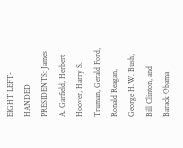EIGHT LEFT-HANDED PRESIDENTS: James A. Garfield, Herbert Hoover, Harry S. Truman, Gerald Ford, Ronald Reagan, George H.W. Bush, Bill Clinton, and Barack Obama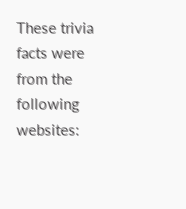These trivia facts were from the following websites: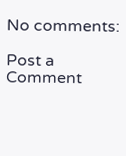No comments:

Post a Comment